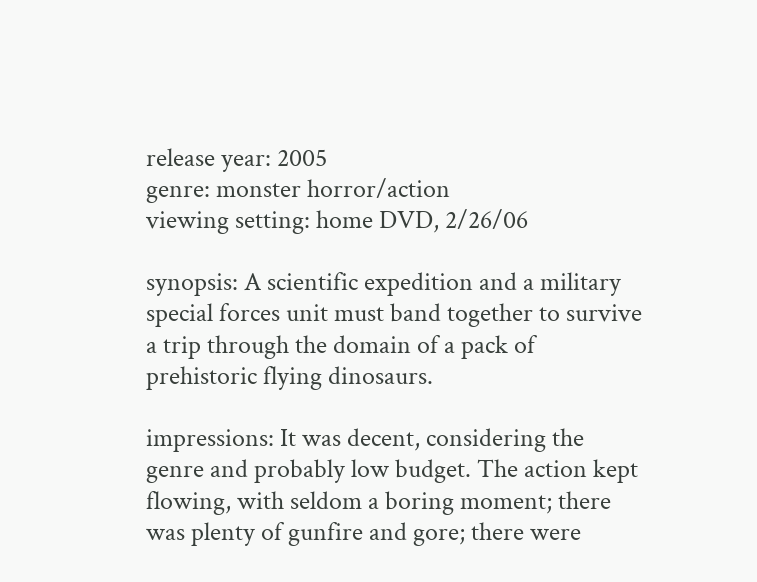release year: 2005
genre: monster horror/action
viewing setting: home DVD, 2/26/06

synopsis: A scientific expedition and a military special forces unit must band together to survive a trip through the domain of a pack of prehistoric flying dinosaurs.

impressions: It was decent, considering the genre and probably low budget. The action kept flowing, with seldom a boring moment; there was plenty of gunfire and gore; there were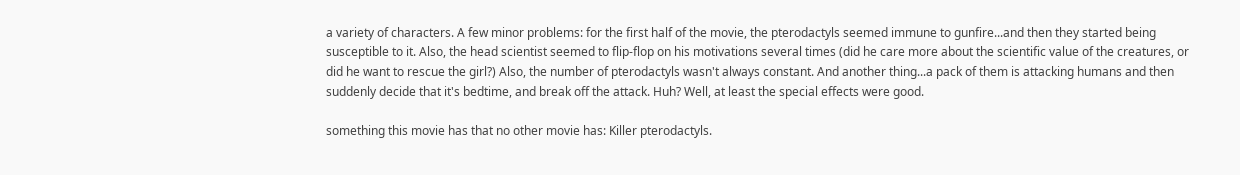a variety of characters. A few minor problems: for the first half of the movie, the pterodactyls seemed immune to gunfire...and then they started being susceptible to it. Also, the head scientist seemed to flip-flop on his motivations several times (did he care more about the scientific value of the creatures, or did he want to rescue the girl?) Also, the number of pterodactyls wasn't always constant. And another thing...a pack of them is attacking humans and then suddenly decide that it's bedtime, and break off the attack. Huh? Well, at least the special effects were good.

something this movie has that no other movie has: Killer pterodactyls.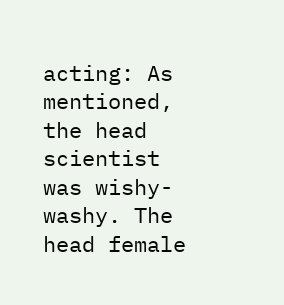acting: As mentioned, the head scientist was wishy-washy. The head female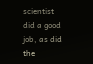scientist did a good job, as did the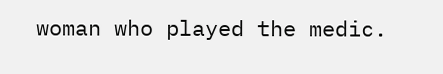woman who played the medic.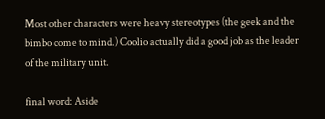Most other characters were heavy stereotypes (the geek and the bimbo come to mind.) Coolio actually did a good job as the leader of the military unit.

final word: Aside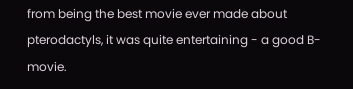from being the best movie ever made about pterodactyls, it was quite entertaining - a good B-movie.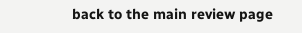back to the main review page